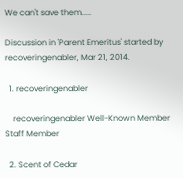We can't save them.....

Discussion in 'Parent Emeritus' started by recoveringenabler, Mar 21, 2014.

  1. recoveringenabler

    recoveringenabler Well-Known Member Staff Member

  2. Scent of Cedar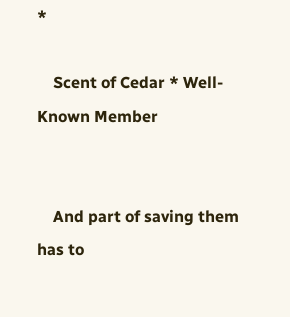*

    Scent of Cedar * Well-Known Member


    And part of saving them has to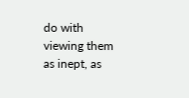do with viewing them as inept, as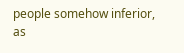people somehow inferior, as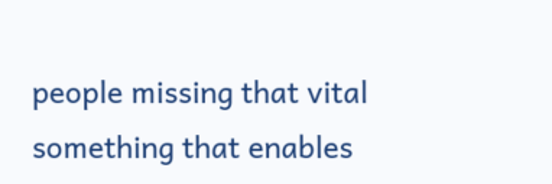people missing that vital something that enables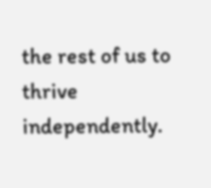the rest of us to thrive independently.